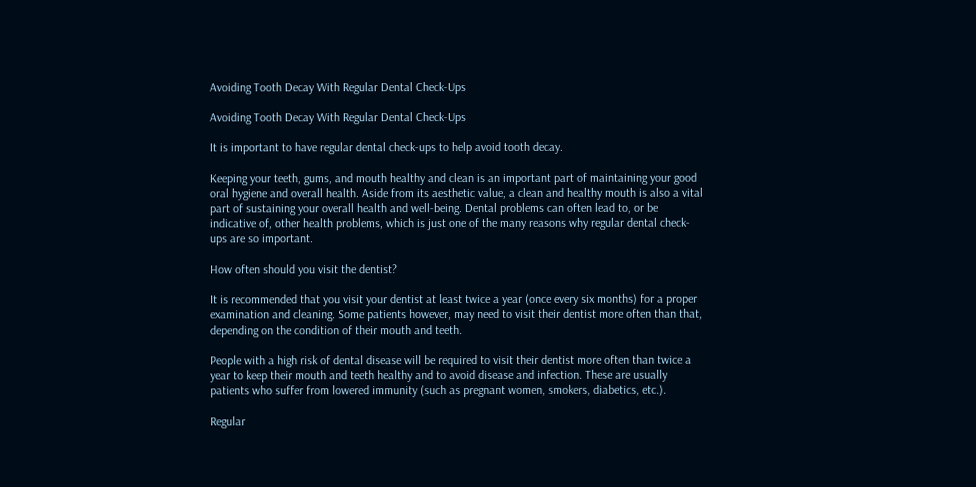Avoiding Tooth Decay With Regular Dental Check-Ups

Avoiding Tooth Decay With Regular Dental Check-Ups

It is important to have regular dental check-ups to help avoid tooth decay.

Keeping your teeth, gums, and mouth healthy and clean is an important part of maintaining your good oral hygiene and overall health. Aside from its aesthetic value, a clean and healthy mouth is also a vital part of sustaining your overall health and well-being. Dental problems can often lead to, or be indicative of, other health problems, which is just one of the many reasons why regular dental check-ups are so important.

How often should you visit the dentist?

It is recommended that you visit your dentist at least twice a year (once every six months) for a proper examination and cleaning. Some patients however, may need to visit their dentist more often than that, depending on the condition of their mouth and teeth.

People with a high risk of dental disease will be required to visit their dentist more often than twice a year to keep their mouth and teeth healthy and to avoid disease and infection. These are usually patients who suffer from lowered immunity (such as pregnant women, smokers, diabetics, etc.).

Regular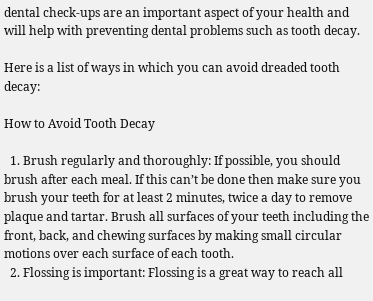dental check-ups are an important aspect of your health and will help with preventing dental problems such as tooth decay.

Here is a list of ways in which you can avoid dreaded tooth decay:

How to Avoid Tooth Decay

  1. Brush regularly and thoroughly: If possible, you should brush after each meal. If this can’t be done then make sure you brush your teeth for at least 2 minutes, twice a day to remove plaque and tartar. Brush all surfaces of your teeth including the front, back, and chewing surfaces by making small circular motions over each surface of each tooth.
  2. Flossing is important: Flossing is a great way to reach all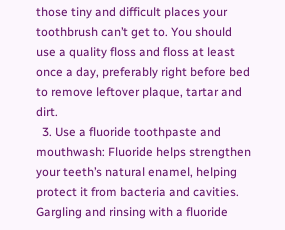those tiny and difficult places your toothbrush can’t get to. You should use a quality floss and floss at least once a day, preferably right before bed to remove leftover plaque, tartar and dirt.
  3. Use a fluoride toothpaste and mouthwash: Fluoride helps strengthen your teeth’s natural enamel, helping protect it from bacteria and cavities. Gargling and rinsing with a fluoride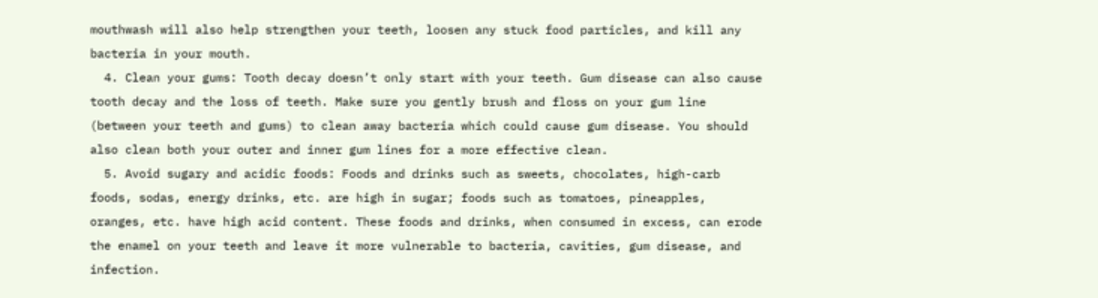mouthwash will also help strengthen your teeth, loosen any stuck food particles, and kill any bacteria in your mouth.
  4. Clean your gums: Tooth decay doesn’t only start with your teeth. Gum disease can also cause tooth decay and the loss of teeth. Make sure you gently brush and floss on your gum line (between your teeth and gums) to clean away bacteria which could cause gum disease. You should also clean both your outer and inner gum lines for a more effective clean.
  5. Avoid sugary and acidic foods: Foods and drinks such as sweets, chocolates, high-carb foods, sodas, energy drinks, etc. are high in sugar; foods such as tomatoes, pineapples, oranges, etc. have high acid content. These foods and drinks, when consumed in excess, can erode the enamel on your teeth and leave it more vulnerable to bacteria, cavities, gum disease, and infection.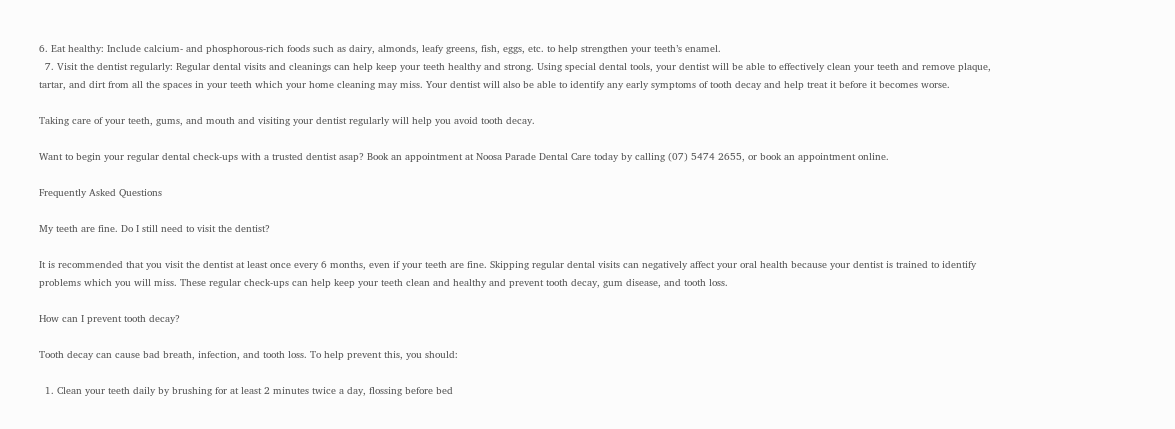6. Eat healthy: Include calcium- and phosphorous-rich foods such as dairy, almonds, leafy greens, fish, eggs, etc. to help strengthen your teeth’s enamel.
  7. Visit the dentist regularly: Regular dental visits and cleanings can help keep your teeth healthy and strong. Using special dental tools, your dentist will be able to effectively clean your teeth and remove plaque, tartar, and dirt from all the spaces in your teeth which your home cleaning may miss. Your dentist will also be able to identify any early symptoms of tooth decay and help treat it before it becomes worse.

Taking care of your teeth, gums, and mouth and visiting your dentist regularly will help you avoid tooth decay.

Want to begin your regular dental check-ups with a trusted dentist asap? Book an appointment at Noosa Parade Dental Care today by calling (07) 5474 2655, or book an appointment online.

Frequently Asked Questions

My teeth are fine. Do I still need to visit the dentist?

It is recommended that you visit the dentist at least once every 6 months, even if your teeth are fine. Skipping regular dental visits can negatively affect your oral health because your dentist is trained to identify problems which you will miss. These regular check-ups can help keep your teeth clean and healthy and prevent tooth decay, gum disease, and tooth loss.

How can I prevent tooth decay?

Tooth decay can cause bad breath, infection, and tooth loss. To help prevent this, you should:

  1. Clean your teeth daily by brushing for at least 2 minutes twice a day, flossing before bed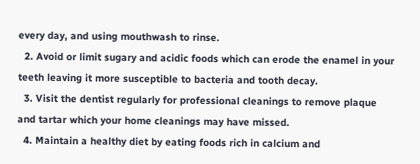every day, and using mouthwash to rinse.
  2. Avoid or limit sugary and acidic foods which can erode the enamel in your teeth leaving it more susceptible to bacteria and tooth decay.
  3. Visit the dentist regularly for professional cleanings to remove plaque and tartar which your home cleanings may have missed.
  4. Maintain a healthy diet by eating foods rich in calcium and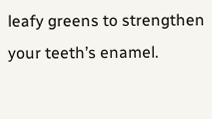leafy greens to strengthen your teeth’s enamel.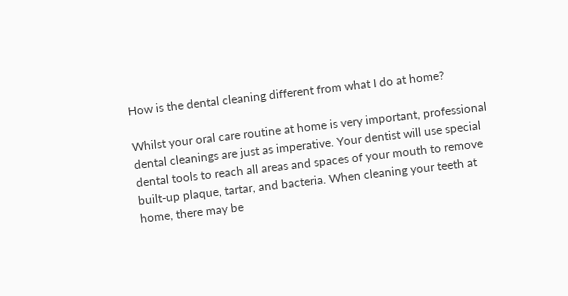How is the dental cleaning different from what I do at home?

Whilst your oral care routine at home is very important, professional dental cleanings are just as imperative. Your dentist will use special dental tools to reach all areas and spaces of your mouth to remove built-up plaque, tartar, and bacteria. When cleaning your teeth at home, there may be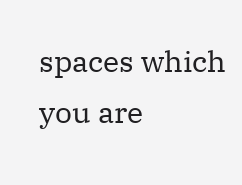spaces which you are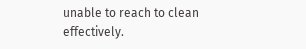unable to reach to clean effectively.